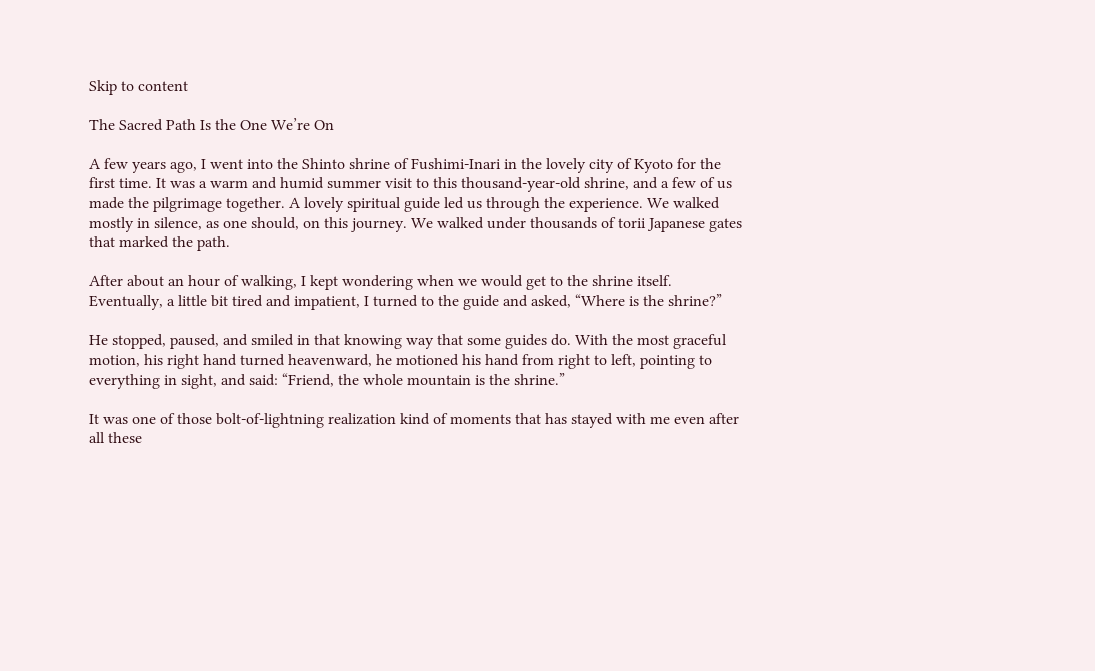Skip to content

The Sacred Path Is the One We’re On

A few years ago, I went into the Shinto shrine of Fushimi-Inari in the lovely city of Kyoto for the first time. It was a warm and humid summer visit to this thousand-year-old shrine, and a few of us made the pilgrimage together. A lovely spiritual guide led us through the experience. We walked mostly in silence, as one should, on this journey. We walked under thousands of torii Japanese gates that marked the path.

After about an hour of walking, I kept wondering when we would get to the shrine itself. Eventually, a little bit tired and impatient, I turned to the guide and asked, “Where is the shrine?”

He stopped, paused, and smiled in that knowing way that some guides do. With the most graceful motion, his right hand turned heavenward, he motioned his hand from right to left, pointing to everything in sight, and said: “Friend, the whole mountain is the shrine.”

It was one of those bolt-of-lightning realization kind of moments that has stayed with me even after all these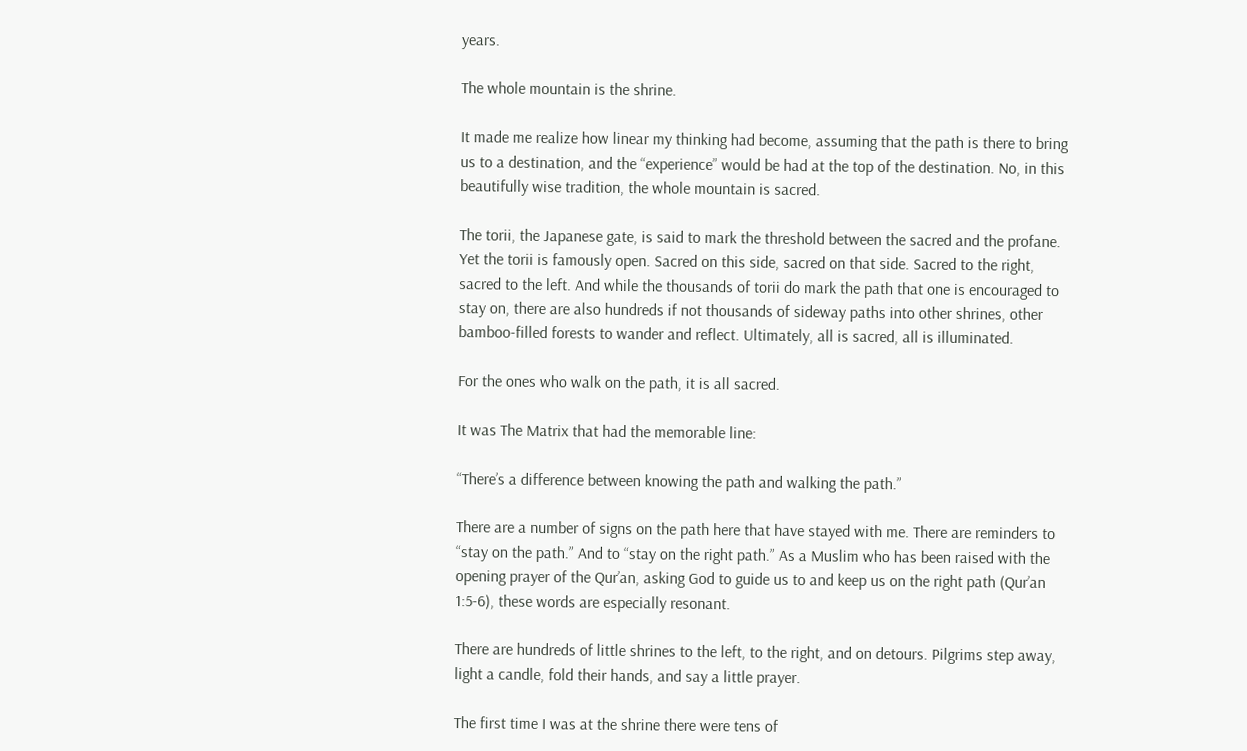years.

The whole mountain is the shrine.

It made me realize how linear my thinking had become, assuming that the path is there to bring us to a destination, and the “experience” would be had at the top of the destination. No, in this beautifully wise tradition, the whole mountain is sacred.

The torii, the Japanese gate, is said to mark the threshold between the sacred and the profane. Yet the torii is famously open. Sacred on this side, sacred on that side. Sacred to the right, sacred to the left. And while the thousands of torii do mark the path that one is encouraged to stay on, there are also hundreds if not thousands of sideway paths into other shrines, other bamboo-filled forests to wander and reflect. Ultimately, all is sacred, all is illuminated.

For the ones who walk on the path, it is all sacred.

It was The Matrix that had the memorable line:

“There’s a difference between knowing the path and walking the path.”

There are a number of signs on the path here that have stayed with me. There are reminders to “stay on the path.” And to “stay on the right path.” As a Muslim who has been raised with the opening prayer of the Qur’an, asking God to guide us to and keep us on the right path (Qur’an 1:5-6), these words are especially resonant.

There are hundreds of little shrines to the left, to the right, and on detours. Pilgrims step away, light a candle, fold their hands, and say a little prayer.

The first time I was at the shrine there were tens of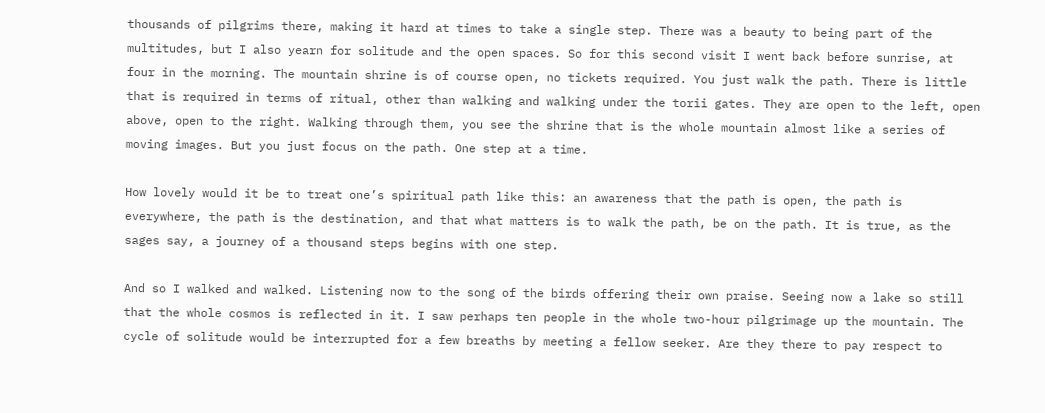thousands of pilgrims there, making it hard at times to take a single step. There was a beauty to being part of the multitudes, but I also yearn for solitude and the open spaces. So for this second visit I went back before sunrise, at four in the morning. The mountain shrine is of course open, no tickets required. You just walk the path. There is little that is required in terms of ritual, other than walking and walking under the torii gates. They are open to the left, open above, open to the right. Walking through them, you see the shrine that is the whole mountain almost like a series of moving images. But you just focus on the path. One step at a time.

How lovely would it be to treat one’s spiritual path like this: an awareness that the path is open, the path is everywhere, the path is the destination, and that what matters is to walk the path, be on the path. It is true, as the sages say, a journey of a thousand steps begins with one step.

And so I walked and walked. Listening now to the song of the birds offering their own praise. Seeing now a lake so still that the whole cosmos is reflected in it. I saw perhaps ten people in the whole two-hour pilgrimage up the mountain. The cycle of solitude would be interrupted for a few breaths by meeting a fellow seeker. Are they there to pay respect to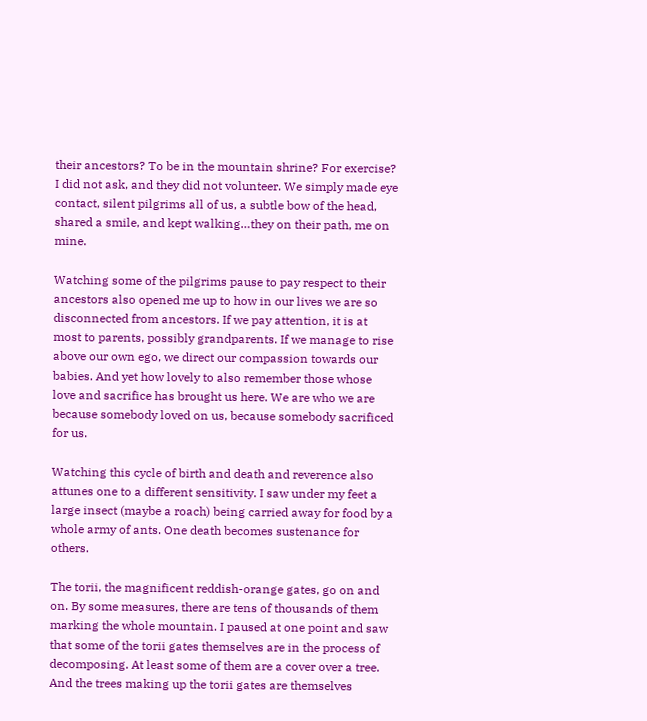their ancestors? To be in the mountain shrine? For exercise? I did not ask, and they did not volunteer. We simply made eye contact, silent pilgrims all of us, a subtle bow of the head, shared a smile, and kept walking…they on their path, me on mine.

Watching some of the pilgrims pause to pay respect to their ancestors also opened me up to how in our lives we are so disconnected from ancestors. If we pay attention, it is at most to parents, possibly grandparents. If we manage to rise above our own ego, we direct our compassion towards our babies. And yet how lovely to also remember those whose love and sacrifice has brought us here. We are who we are because somebody loved on us, because somebody sacrificed for us.

Watching this cycle of birth and death and reverence also attunes one to a different sensitivity. I saw under my feet a large insect (maybe a roach) being carried away for food by a whole army of ants. One death becomes sustenance for others.

The torii, the magnificent reddish-orange gates, go on and on. By some measures, there are tens of thousands of them marking the whole mountain. I paused at one point and saw that some of the torii gates themselves are in the process of decomposing. At least some of them are a cover over a tree. And the trees making up the torii gates are themselves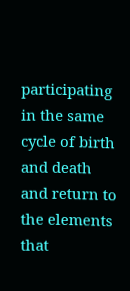participating in the same cycle of birth and death and return to the elements that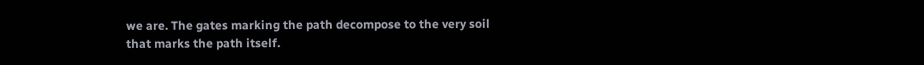we are. The gates marking the path decompose to the very soil that marks the path itself.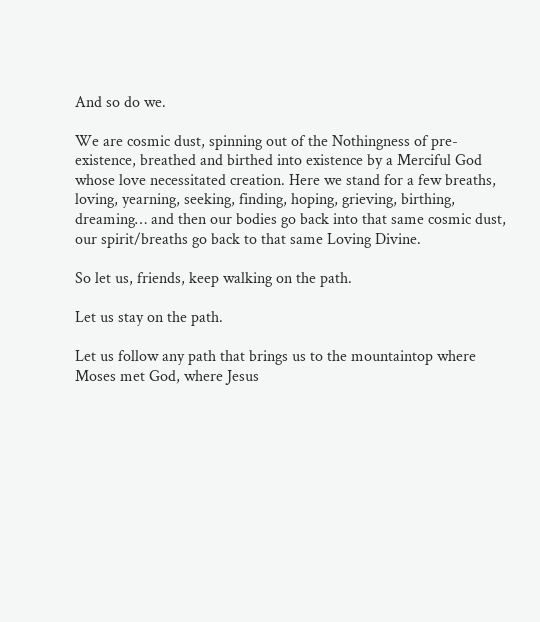And so do we.

We are cosmic dust, spinning out of the Nothingness of pre-existence, breathed and birthed into existence by a Merciful God whose love necessitated creation. Here we stand for a few breaths, loving, yearning, seeking, finding, hoping, grieving, birthing, dreaming… and then our bodies go back into that same cosmic dust, our spirit/breaths go back to that same Loving Divine.

So let us, friends, keep walking on the path.

Let us stay on the path.

Let us follow any path that brings us to the mountaintop where Moses met God, where Jesus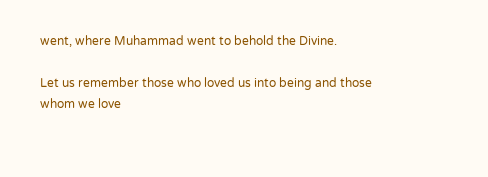went, where Muhammad went to behold the Divine.

Let us remember those who loved us into being and those whom we love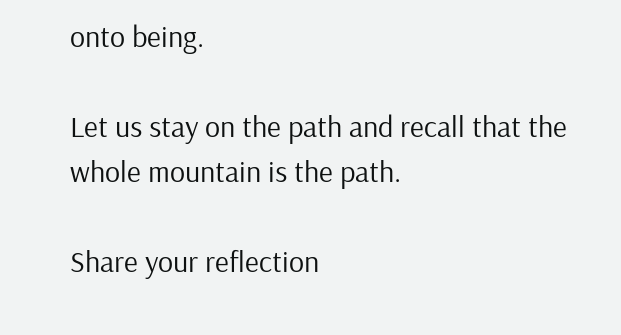onto being.

Let us stay on the path and recall that the whole mountain is the path.

Share your reflection